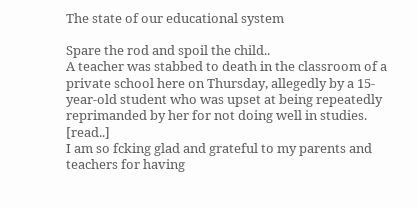The state of our educational system

Spare the rod and spoil the child..
A teacher was stabbed to death in the classroom of a private school here on Thursday, allegedly by a 15-year-old student who was upset at being repeatedly reprimanded by her for not doing well in studies. [read..]
I am so fcking glad and grateful to my parents and teachers for having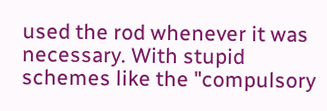used the rod whenever it was necessary. With stupid schemes like the "compulsory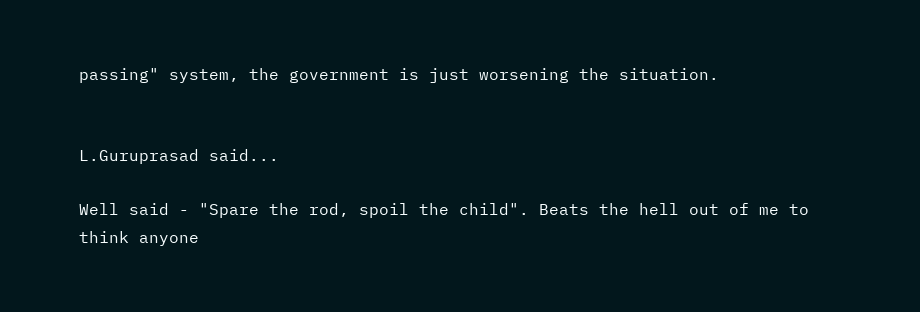passing" system, the government is just worsening the situation.


L.Guruprasad said...

Well said - "Spare the rod, spoil the child". Beats the hell out of me to think anyone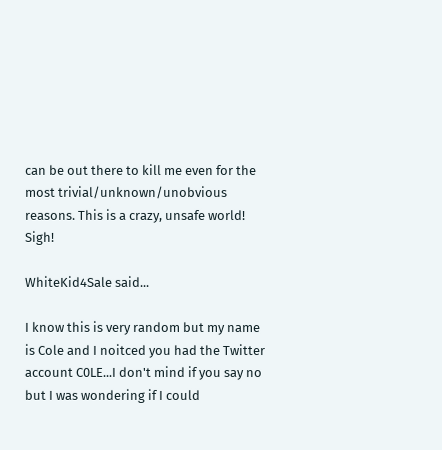can be out there to kill me even for the most trivial/unknown/unobvious reasons. This is a crazy, unsafe world! Sigh!

WhiteKid4Sale said...

I know this is very random but my name is Cole and I noitced you had the Twitter account C0LE...I don't mind if you say no but I was wondering if I could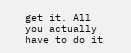get it. All you actually have to do it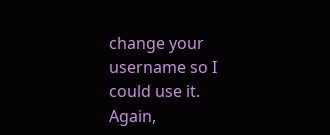change your username so I could use it. Again,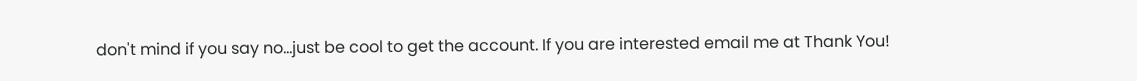don't mind if you say no...just be cool to get the account. If you are interested email me at Thank You!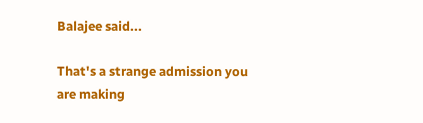Balajee said...

That's a strange admission you are making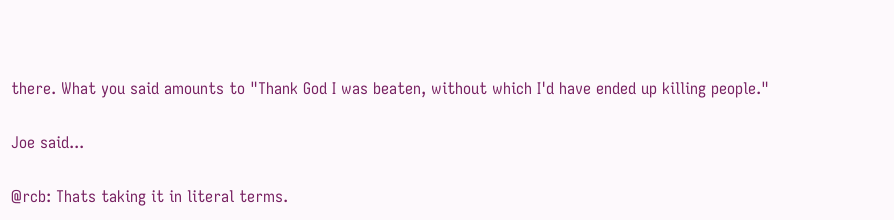there. What you said amounts to "Thank God I was beaten, without which I'd have ended up killing people."

Joe said...

@rcb: Thats taking it in literal terms.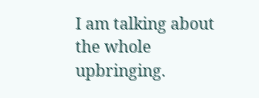I am talking about the whole upbringing.